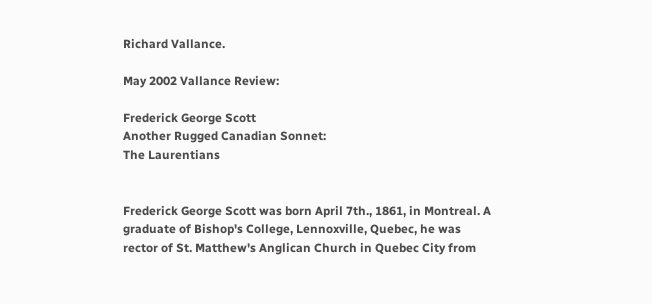Richard Vallance.

May 2002 Vallance Review:

Frederick George Scott
Another Rugged Canadian Sonnet:
The Laurentians


Frederick George Scott was born April 7th., 1861, in Montreal. A graduate of Bishop's College, Lennoxville, Quebec, he was rector of St. Matthew's Anglican Church in Quebec City from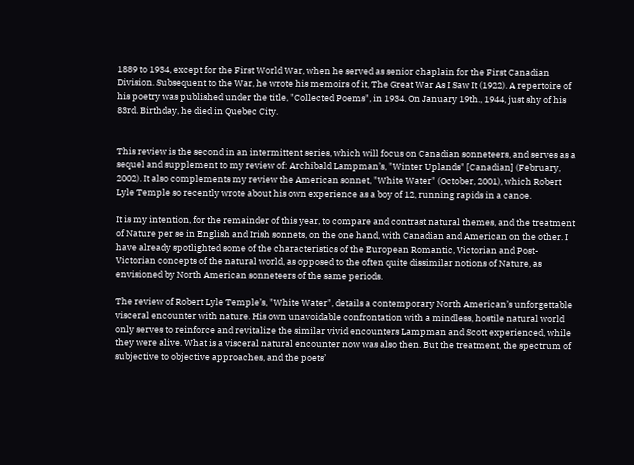1889 to 1934, except for the First World War, when he served as senior chaplain for the First Canadian Division. Subsequent to the War, he wrote his memoirs of it, The Great War As I Saw It (1922). A repertoire of his poetry was published under the title, "Collected Poems", in 1934. On January 19th., 1944, just shy of his 83rd. Birthday, he died in Quebec City.


This review is the second in an intermittent series, which will focus on Canadian sonneteers, and serves as a sequel and supplement to my review of: Archibald Lampman’s, "Winter Uplands" [Canadian] (February, 2002). It also complements my review the American sonnet, "White Water" (October, 2001), which Robert Lyle Temple so recently wrote about his own experience as a boy of 12, running rapids in a canoe.

It is my intention, for the remainder of this year, to compare and contrast natural themes, and the treatment of Nature per se in English and Irish sonnets, on the one hand, with Canadian and American on the other. I have already spotlighted some of the characteristics of the European Romantic, Victorian and Post-Victorian concepts of the natural world, as opposed to the often quite dissimilar notions of Nature, as envisioned by North American sonneteers of the same periods.

The review of Robert Lyle Temple’s, "White Water", details a contemporary North American’s unforgettable visceral encounter with nature. His own unavoidable confrontation with a mindless, hostile natural world only serves to reinforce and revitalize the similar vivid encounters Lampman and Scott experienced, while they were alive. What is a visceral natural encounter now was also then. But the treatment, the spectrum of subjective to objective approaches, and the poets’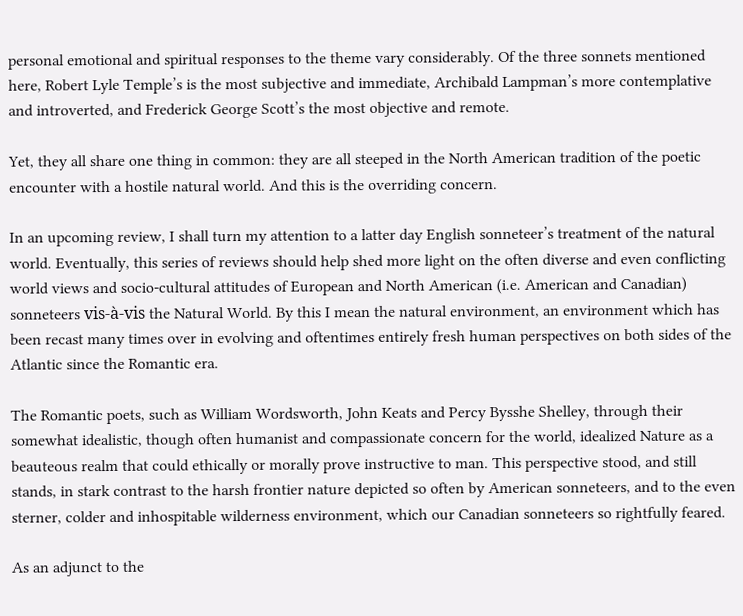personal emotional and spiritual responses to the theme vary considerably. Of the three sonnets mentioned here, Robert Lyle Temple’s is the most subjective and immediate, Archibald Lampman’s more contemplative and introverted, and Frederick George Scott’s the most objective and remote.

Yet, they all share one thing in common: they are all steeped in the North American tradition of the poetic encounter with a hostile natural world. And this is the overriding concern.

In an upcoming review, I shall turn my attention to a latter day English sonneteer’s treatment of the natural world. Eventually, this series of reviews should help shed more light on the often diverse and even conflicting world views and socio-cultural attitudes of European and North American (i.e. American and Canadian) sonneteers vis-à-vis the Natural World. By this I mean the natural environment, an environment which has been recast many times over in evolving and oftentimes entirely fresh human perspectives on both sides of the Atlantic since the Romantic era.

The Romantic poets, such as William Wordsworth, John Keats and Percy Bysshe Shelley, through their somewhat idealistic, though often humanist and compassionate concern for the world, idealized Nature as a beauteous realm that could ethically or morally prove instructive to man. This perspective stood, and still stands, in stark contrast to the harsh frontier nature depicted so often by American sonneteers, and to the even sterner, colder and inhospitable wilderness environment, which our Canadian sonneteers so rightfully feared.

As an adjunct to the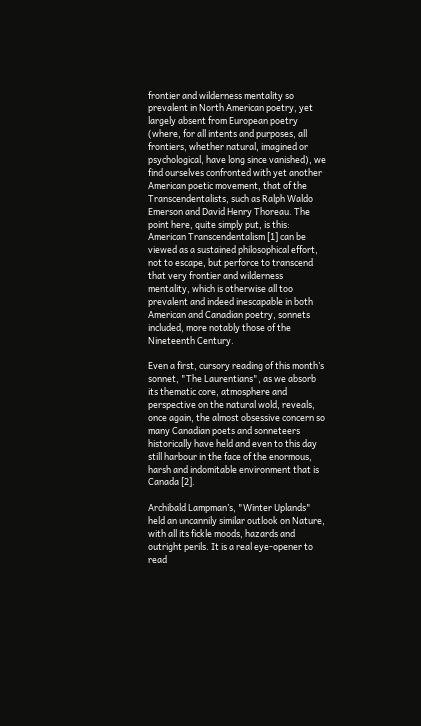frontier and wilderness mentality so prevalent in North American poetry, yet largely absent from European poetry (where, for all intents and purposes, all frontiers, whether natural, imagined or psychological, have long since vanished), we find ourselves confronted with yet another American poetic movement, that of the Transcendentalists, such as Ralph Waldo Emerson and David Henry Thoreau. The point here, quite simply put, is this: American Transcendentalism [1] can be viewed as a sustained philosophical effort, not to escape, but perforce to transcend that very frontier and wilderness mentality, which is otherwise all too prevalent and indeed inescapable in both American and Canadian poetry, sonnets included, more notably those of the Nineteenth Century.

Even a first, cursory reading of this month’s sonnet, "The Laurentians", as we absorb its thematic core, atmosphere and perspective on the natural wold, reveals, once again, the almost obsessive concern so many Canadian poets and sonneteers historically have held and even to this day still harbour in the face of the enormous, harsh and indomitable environment that is Canada [2].

Archibald Lampman’s, "Winter Uplands" held an uncannily similar outlook on Nature, with all its fickle moods, hazards and outright perils. It is a real eye-opener to read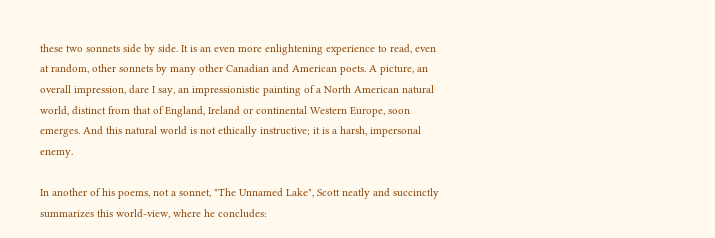these two sonnets side by side. It is an even more enlightening experience to read, even at random, other sonnets by many other Canadian and American poets. A picture, an overall impression, dare I say, an impressionistic painting of a North American natural world, distinct from that of England, Ireland or continental Western Europe, soon emerges. And this natural world is not ethically instructive; it is a harsh, impersonal enemy.

In another of his poems, not a sonnet, "The Unnamed Lake", Scott neatly and succinctly summarizes this world-view, where he concludes: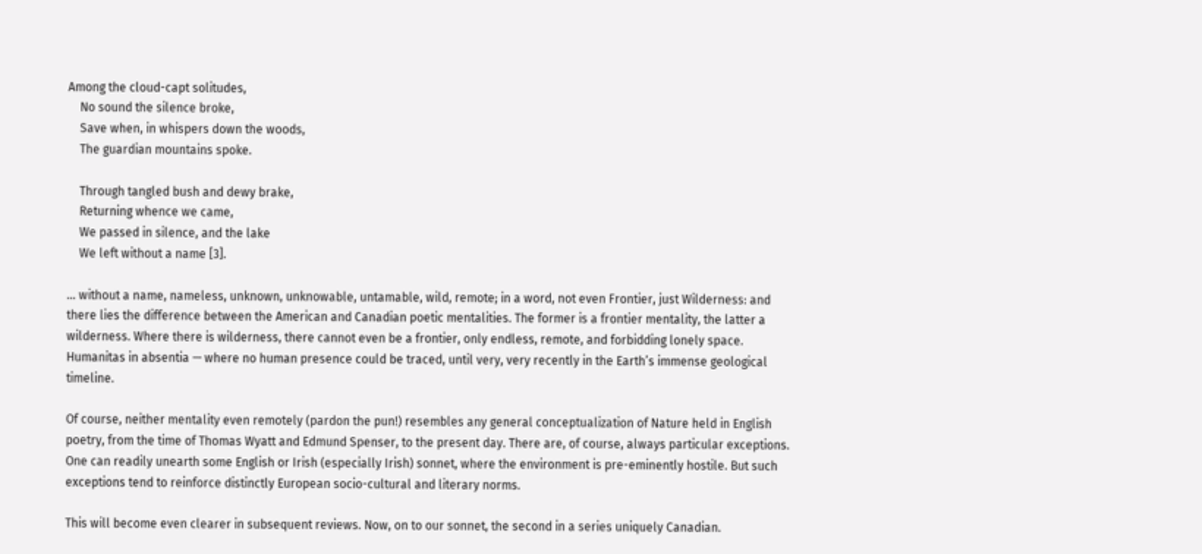Among the cloud-capt solitudes,
    No sound the silence broke,
    Save when, in whispers down the woods,
    The guardian mountains spoke.

    Through tangled bush and dewy brake,
    Returning whence we came,
    We passed in silence, and the lake
    We left without a name [3].

... without a name, nameless, unknown, unknowable, untamable, wild, remote; in a word, not even Frontier, just Wilderness: and there lies the difference between the American and Canadian poetic mentalities. The former is a frontier mentality, the latter a wilderness. Where there is wilderness, there cannot even be a frontier, only endless, remote, and forbidding lonely space. Humanitas in absentia — where no human presence could be traced, until very, very recently in the Earth’s immense geological timeline.

Of course, neither mentality even remotely (pardon the pun!) resembles any general conceptualization of Nature held in English poetry, from the time of Thomas Wyatt and Edmund Spenser, to the present day. There are, of course, always particular exceptions. One can readily unearth some English or Irish (especially Irish) sonnet, where the environment is pre-eminently hostile. But such exceptions tend to reinforce distinctly European socio-cultural and literary norms.

This will become even clearer in subsequent reviews. Now, on to our sonnet, the second in a series uniquely Canadian.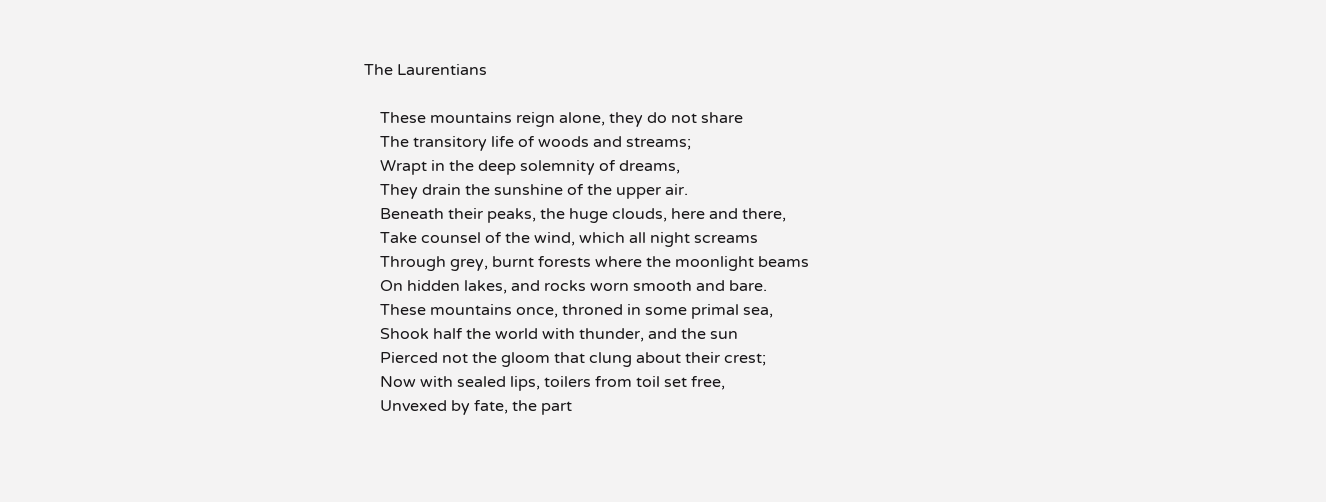The Laurentians

    These mountains reign alone, they do not share
    The transitory life of woods and streams;
    Wrapt in the deep solemnity of dreams,
    They drain the sunshine of the upper air.
    Beneath their peaks, the huge clouds, here and there,
    Take counsel of the wind, which all night screams
    Through grey, burnt forests where the moonlight beams
    On hidden lakes, and rocks worn smooth and bare.
    These mountains once, throned in some primal sea,
    Shook half the world with thunder, and the sun
    Pierced not the gloom that clung about their crest;
    Now with sealed lips, toilers from toil set free,
    Unvexed by fate, the part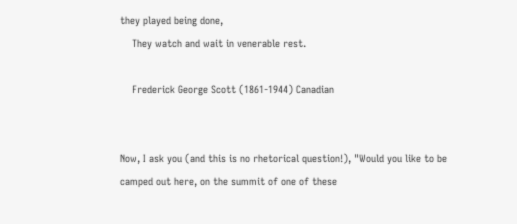they played being done,
    They watch and wait in venerable rest.

    Frederick George Scott (1861-1944) Canadian


Now, I ask you (and this is no rhetorical question!), "Would you like to be camped out here, on the summit of one of these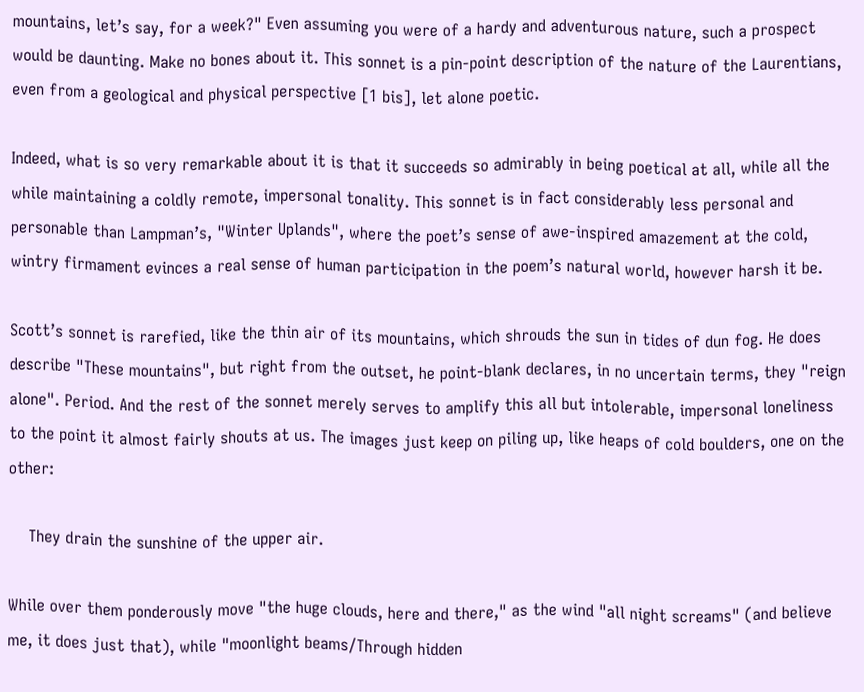mountains, let’s say, for a week?" Even assuming you were of a hardy and adventurous nature, such a prospect would be daunting. Make no bones about it. This sonnet is a pin-point description of the nature of the Laurentians, even from a geological and physical perspective [1 bis], let alone poetic.

Indeed, what is so very remarkable about it is that it succeeds so admirably in being poetical at all, while all the while maintaining a coldly remote, impersonal tonality. This sonnet is in fact considerably less personal and personable than Lampman’s, "Winter Uplands", where the poet’s sense of awe-inspired amazement at the cold, wintry firmament evinces a real sense of human participation in the poem’s natural world, however harsh it be.

Scott’s sonnet is rarefied, like the thin air of its mountains, which shrouds the sun in tides of dun fog. He does describe "These mountains", but right from the outset, he point-blank declares, in no uncertain terms, they "reign alone". Period. And the rest of the sonnet merely serves to amplify this all but intolerable, impersonal loneliness to the point it almost fairly shouts at us. The images just keep on piling up, like heaps of cold boulders, one on the other:

    They drain the sunshine of the upper air.

While over them ponderously move "the huge clouds, here and there," as the wind "all night screams" (and believe me, it does just that), while "moonlight beams/Through hidden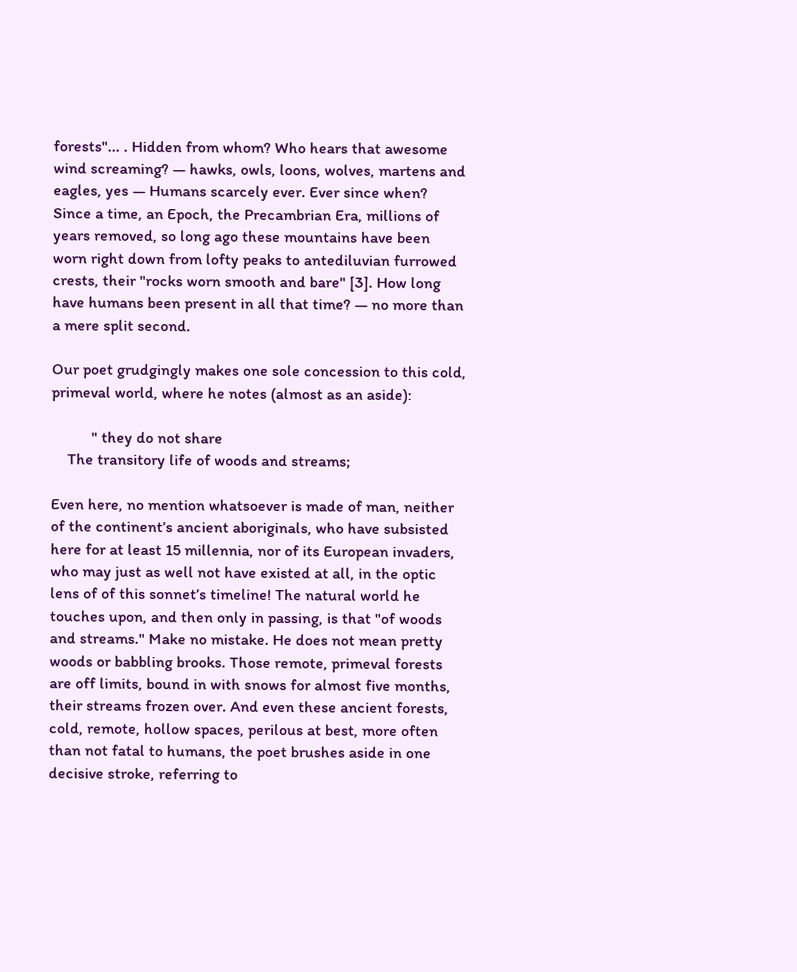forests"... . Hidden from whom? Who hears that awesome wind screaming? — hawks, owls, loons, wolves, martens and eagles, yes — Humans scarcely ever. Ever since when? Since a time, an Epoch, the Precambrian Era, millions of years removed, so long ago these mountains have been worn right down from lofty peaks to antediluvian furrowed crests, their "rocks worn smooth and bare" [3]. How long have humans been present in all that time? — no more than a mere split second.

Our poet grudgingly makes one sole concession to this cold, primeval world, where he notes (almost as an aside):

          " they do not share
    The transitory life of woods and streams;

Even here, no mention whatsoever is made of man, neither of the continent’s ancient aboriginals, who have subsisted here for at least 15 millennia, nor of its European invaders, who may just as well not have existed at all, in the optic lens of of this sonnet’s timeline! The natural world he touches upon, and then only in passing, is that "of woods and streams." Make no mistake. He does not mean pretty woods or babbling brooks. Those remote, primeval forests are off limits, bound in with snows for almost five months, their streams frozen over. And even these ancient forests, cold, remote, hollow spaces, perilous at best, more often than not fatal to humans, the poet brushes aside in one decisive stroke, referring to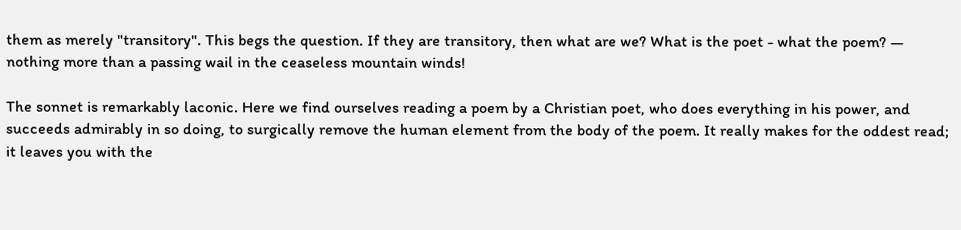them as merely "transitory". This begs the question. If they are transitory, then what are we? What is the poet - what the poem? — nothing more than a passing wail in the ceaseless mountain winds!

The sonnet is remarkably laconic. Here we find ourselves reading a poem by a Christian poet, who does everything in his power, and succeeds admirably in so doing, to surgically remove the human element from the body of the poem. It really makes for the oddest read; it leaves you with the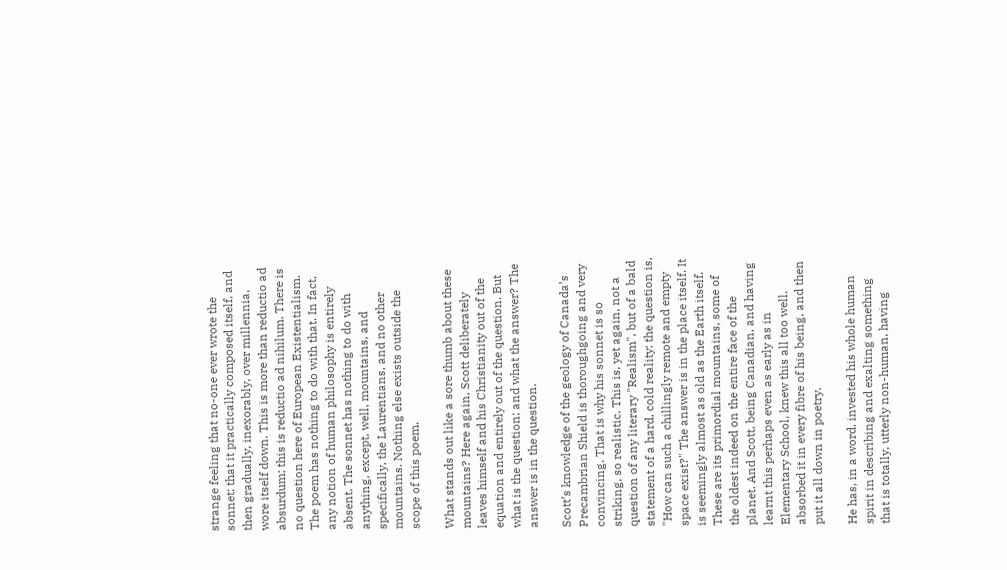strange feeling that no-one ever wrote the sonnet: that it practically composed itself, and then gradually, inexorably, over millennia, wore itself down. This is more than reductio ad absurdum; this is reductio ad nihilum. There is no question here of European Existentialism. The poem has nothing to do with that. In fact, any notion of human philosophy is entirely absent. The sonnet has nothing to do with anything, except, well, mountains, and specifically, the Laurentians, and no other mountains. Nothing else exists outside the scope of this poem.

What stands out like a sore thumb about these mountains? Here again, Scott deliberately leaves himself and his Christianity out of the equation and entirely out of the question. But what is the question; and what the answer? The answer is in the question.

Scott’s knowledge of the geology of Canada’s Precambrian Shield is thoroughgoing and very convincing. That is why his sonnet is so striking, so realistic. This is, yet again, not a question of any literary "Realism", but of a bald statement of a hard, cold reality: the question is, "How can such a chillingly remote and empty space exist?" The answer is in the place itself. It is seemingly almost as old as the Earth itself. These are its primordial mountains, some of the oldest indeed on the entire face of the planet. And Scott, being Canadian, and having learnt this perhaps even as early as in Elementary School, knew this all too well, absorbed it in every fibre of his being, and then put it all down in poetry.

He has, in a word, invested his whole human spirit in describing and exalting something that is totally, utterly non-human, having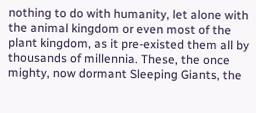nothing to do with humanity, let alone with the animal kingdom or even most of the plant kingdom, as it pre-existed them all by thousands of millennia. These, the once mighty, now dormant Sleeping Giants, the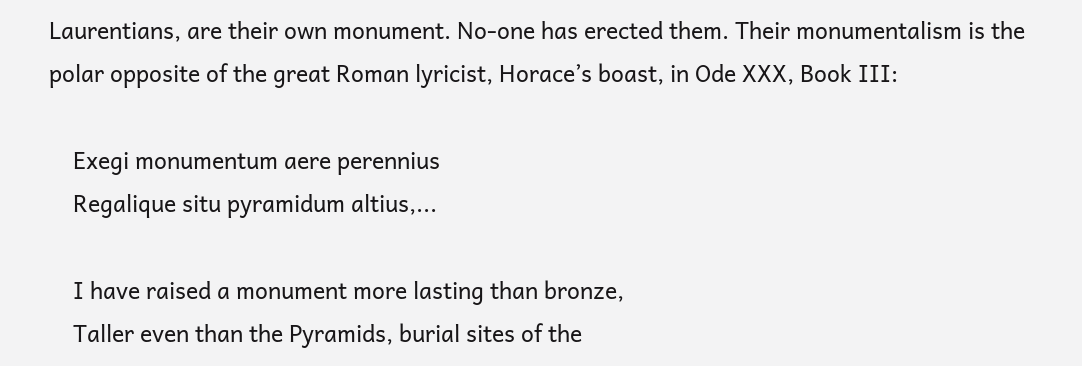Laurentians, are their own monument. No-one has erected them. Their monumentalism is the polar opposite of the great Roman lyricist, Horace’s boast, in Ode XXX, Book III:

    Exegi monumentum aere perennius
    Regalique situ pyramidum altius,...

    I have raised a monument more lasting than bronze,
    Taller even than the Pyramids, burial sites of the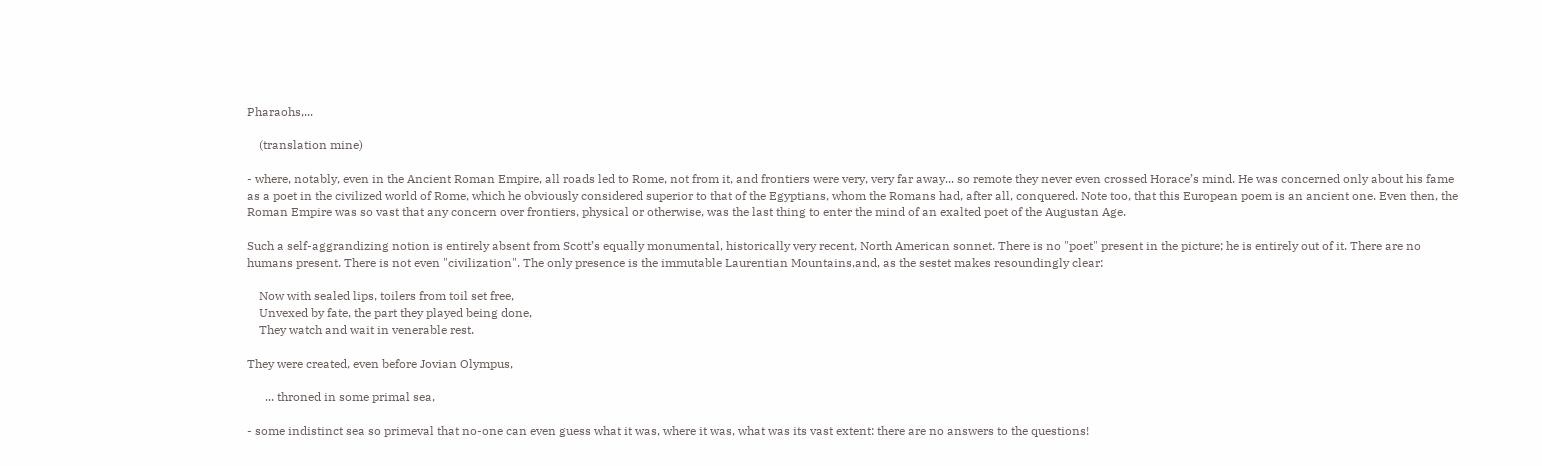Pharaohs,...

    (translation mine)

- where, notably, even in the Ancient Roman Empire, all roads led to Rome, not from it, and frontiers were very, very far away... so remote they never even crossed Horace’s mind. He was concerned only about his fame as a poet in the civilized world of Rome, which he obviously considered superior to that of the Egyptians, whom the Romans had, after all, conquered. Note too, that this European poem is an ancient one. Even then, the Roman Empire was so vast that any concern over frontiers, physical or otherwise, was the last thing to enter the mind of an exalted poet of the Augustan Age.

Such a self-aggrandizing notion is entirely absent from Scott’s equally monumental, historically very recent, North American sonnet. There is no "poet" present in the picture; he is entirely out of it. There are no humans present. There is not even "civilization". The only presence is the immutable Laurentian Mountains,and, as the sestet makes resoundingly clear:

    Now with sealed lips, toilers from toil set free,
    Unvexed by fate, the part they played being done,
    They watch and wait in venerable rest.

They were created, even before Jovian Olympus,

      ... throned in some primal sea,

- some indistinct sea so primeval that no-one can even guess what it was, where it was, what was its vast extent: there are no answers to the questions!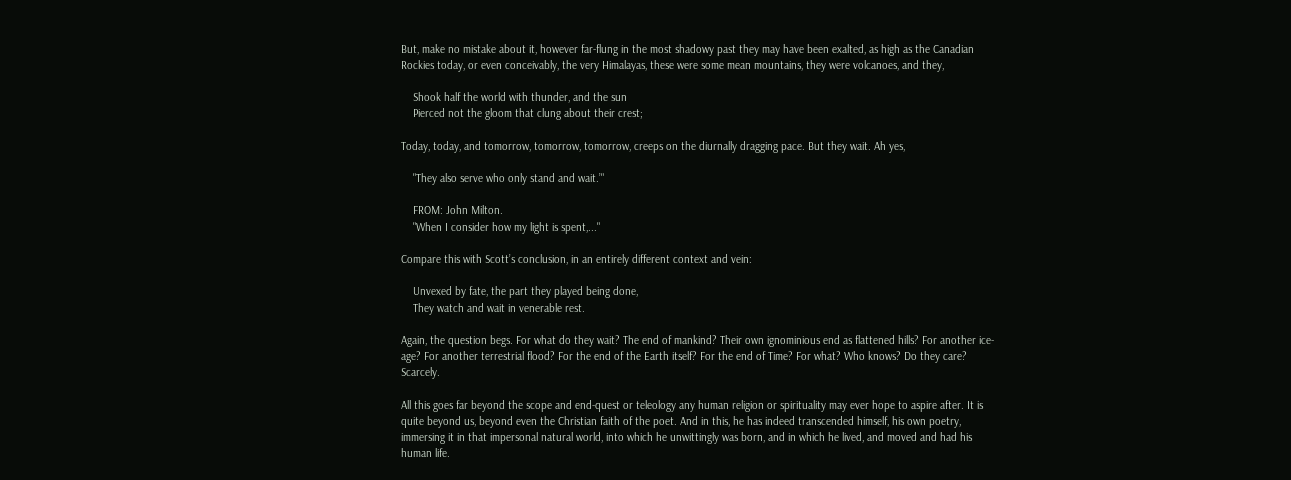But, make no mistake about it, however far-flung in the most shadowy past they may have been exalted, as high as the Canadian Rockies today, or even conceivably, the very Himalayas, these were some mean mountains, they were volcanoes, and they,

    Shook half the world with thunder, and the sun
    Pierced not the gloom that clung about their crest;

Today, today, and tomorrow, tomorrow, tomorrow, creeps on the diurnally dragging pace. But they wait. Ah yes,

    "They also serve who only stand and wait.’"

    FROM: John Milton.
    "When I consider how my light is spent,..."

Compare this with Scott’s conclusion, in an entirely different context and vein:

    Unvexed by fate, the part they played being done,
    They watch and wait in venerable rest.

Again, the question begs. For what do they wait? The end of mankind? Their own ignominious end as flattened hills? For another ice-age? For another terrestrial flood? For the end of the Earth itself? For the end of Time? For what? Who knows? Do they care? Scarcely.

All this goes far beyond the scope and end-quest or teleology any human religion or spirituality may ever hope to aspire after. It is quite beyond us, beyond even the Christian faith of the poet. And in this, he has indeed transcended himself, his own poetry, immersing it in that impersonal natural world, into which he unwittingly was born, and in which he lived, and moved and had his human life.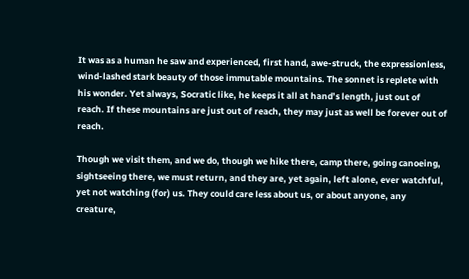It was as a human he saw and experienced, first hand, awe-struck, the expressionless, wind-lashed stark beauty of those immutable mountains. The sonnet is replete with his wonder. Yet always, Socratic like, he keeps it all at hand’s length, just out of reach. If these mountains are just out of reach, they may just as well be forever out of reach.

Though we visit them, and we do, though we hike there, camp there, going canoeing, sightseeing there, we must return, and they are, yet again, left alone, ever watchful, yet not watching (for) us. They could care less about us, or about anyone, any creature,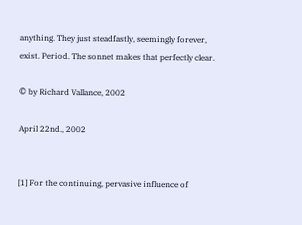anything. They just steadfastly, seemingly forever, exist. Period. The sonnet makes that perfectly clear.

© by Richard Vallance, 2002

April 22nd., 2002


[1] For the continuing, pervasive influence of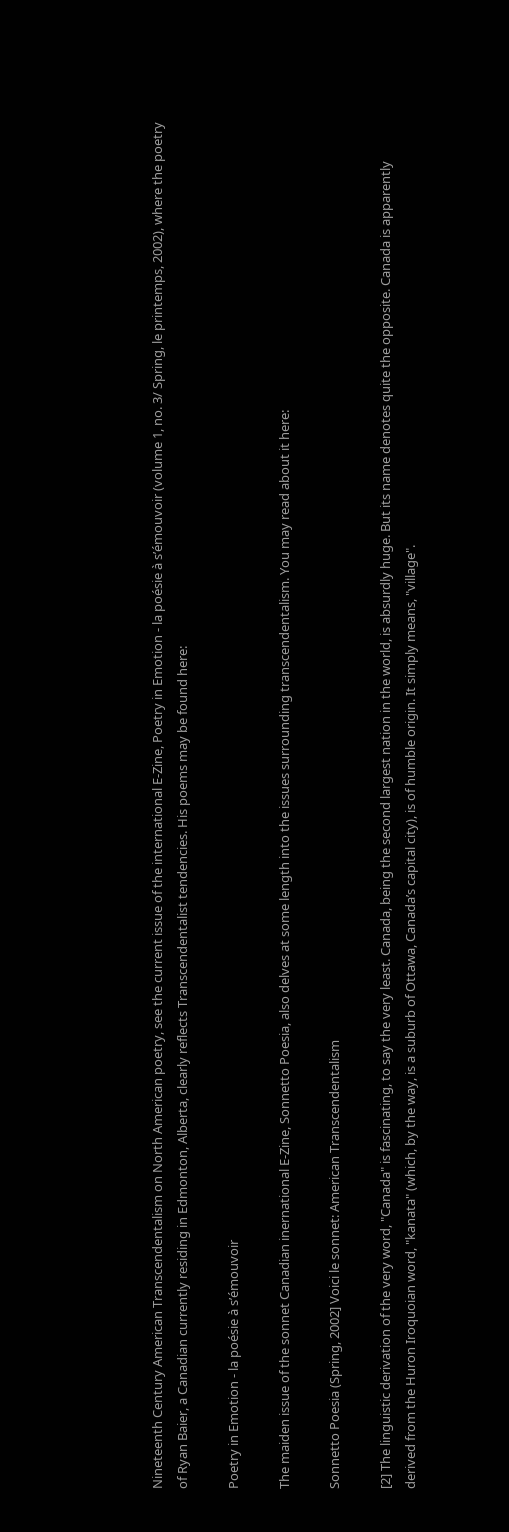Nineteenth Century American Transcendentalism on North American poetry, see the current issue of the international E-Zine, Poetry in Emotion - la poésie à s’émouvoir (volume 1, no. 3/ Spring, le printemps, 2002), where the poetry of Ryan Baier, a Canadian currently residing in Edmonton, Alberta, clearly reflects Transcendentalist tendencies. His poems may be found here:

Poetry in Emotion - la poésie à s’émouvoir

The maiden issue of the sonnet Canadian inernational E-Zine, Sonnetto Poesia, also delves at some length into the issues surrounding transcendentalism. You may read about it here:

Sonnetto Poesia (Spring, 2002] Voici le sonnet: American Transcendentalism

[2] The linguistic derivation of the very word, "Canada" is fascinating, to say the very least. Canada, being the second largest nation in the world, is absurdly huge. But its name denotes quite the opposite. Canada is apparently derived from the Huron Iroquoian word, "kanata" (which, by the way, is a suburb of Ottawa, Canada’s capital city), is of humble origin. It simply means, "village".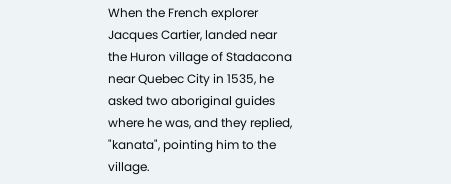When the French explorer Jacques Cartier, landed near the Huron village of Stadacona near Quebec City in 1535, he asked two aboriginal guides where he was, and they replied, "kanata", pointing him to the village.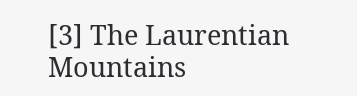[3] The Laurentian Mountains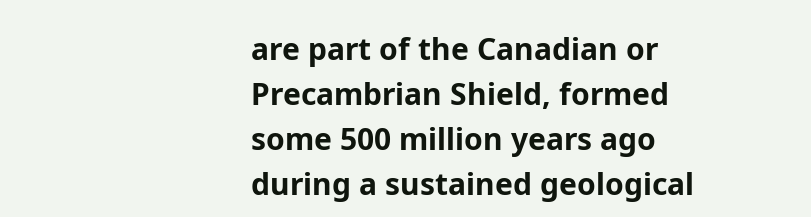are part of the Canadian or Precambrian Shield, formed some 500 million years ago during a sustained geological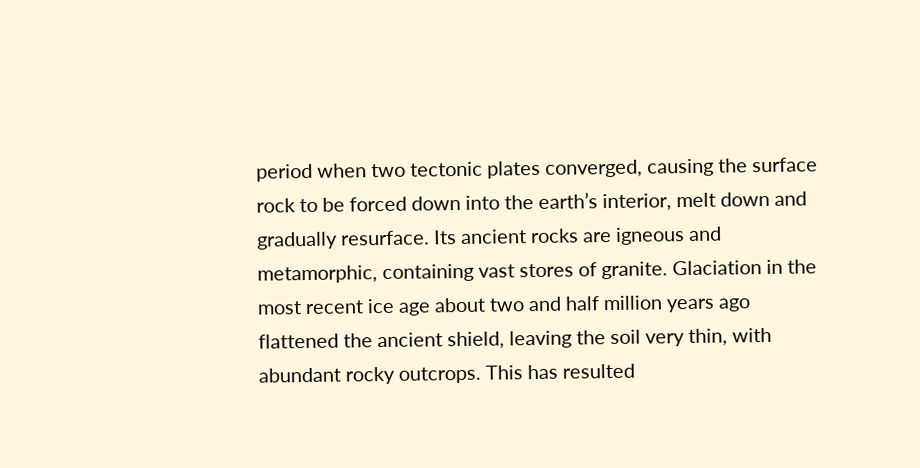period when two tectonic plates converged, causing the surface rock to be forced down into the earth’s interior, melt down and gradually resurface. Its ancient rocks are igneous and metamorphic, containing vast stores of granite. Glaciation in the most recent ice age about two and half million years ago flattened the ancient shield, leaving the soil very thin, with abundant rocky outcrops. This has resulted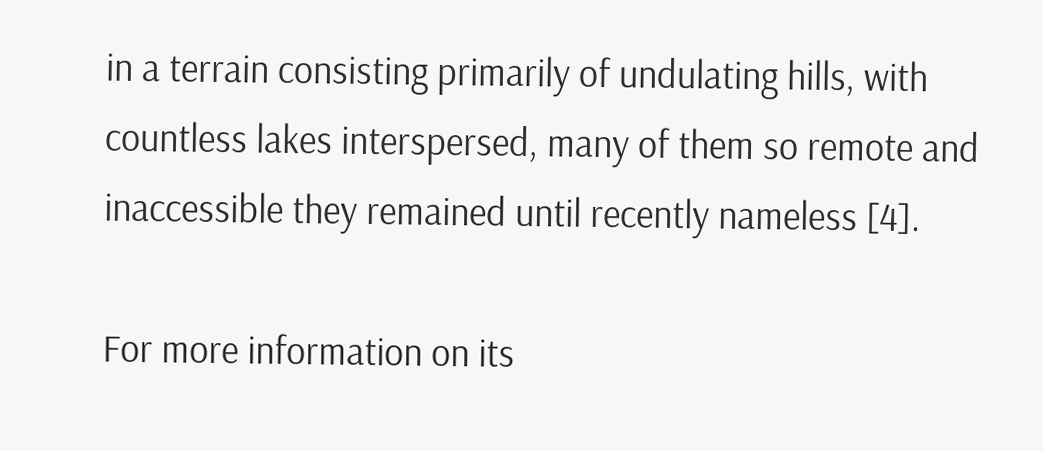in a terrain consisting primarily of undulating hills, with countless lakes interspersed, many of them so remote and inaccessible they remained until recently nameless [4].

For more information on its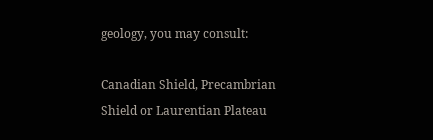geology, you may consult:

Canadian Shield, Precambrian Shield or Laurentian Plateau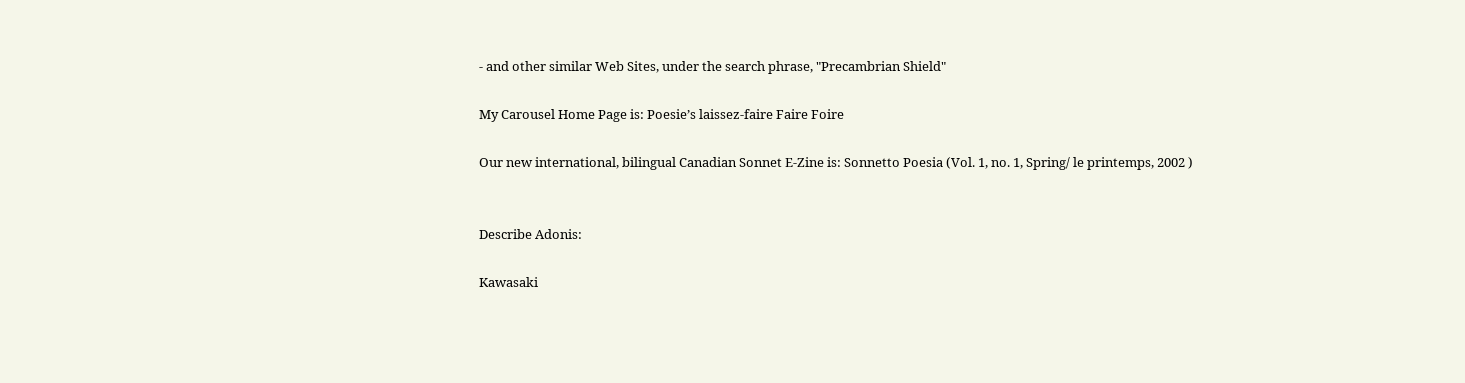- and other similar Web Sites, under the search phrase, "Precambrian Shield"

My Carousel Home Page is: Poesie’s laissez-faire Faire Foire

Our new international, bilingual Canadian Sonnet E-Zine is: Sonnetto Poesia (Vol. 1, no. 1, Spring/ le printemps, 2002 )


Describe Adonis:

Kawasaki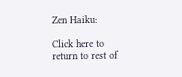Zen Haiku:

Click here to return to rest of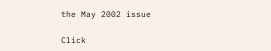the May 2002 issue

Click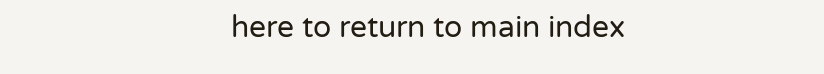here to return to main index